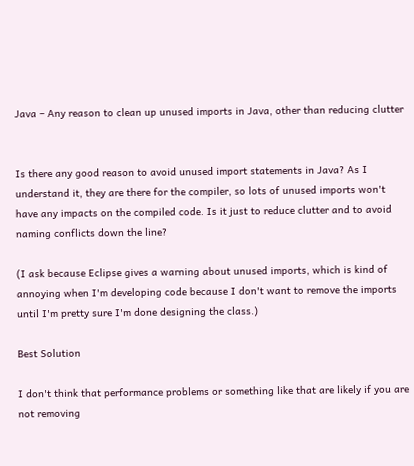Java – Any reason to clean up unused imports in Java, other than reducing clutter


Is there any good reason to avoid unused import statements in Java? As I understand it, they are there for the compiler, so lots of unused imports won't have any impacts on the compiled code. Is it just to reduce clutter and to avoid naming conflicts down the line?

(I ask because Eclipse gives a warning about unused imports, which is kind of annoying when I'm developing code because I don't want to remove the imports until I'm pretty sure I'm done designing the class.)

Best Solution

I don't think that performance problems or something like that are likely if you are not removing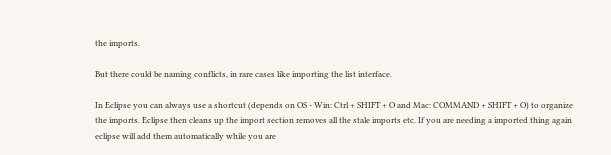the imports.

But there could be naming conflicts, in rare cases like importing the list interface.

In Eclipse you can always use a shortcut (depends on OS - Win: Ctrl + SHIFT + O and Mac: COMMAND + SHIFT + O) to organize the imports. Eclipse then cleans up the import section removes all the stale imports etc. If you are needing a imported thing again eclipse will add them automatically while you are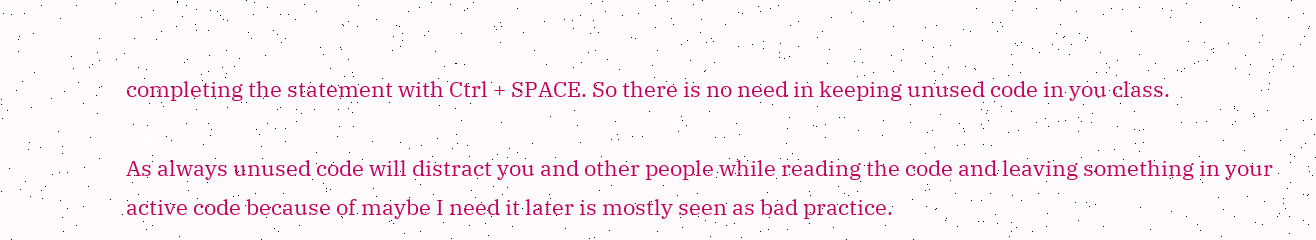completing the statement with Ctrl + SPACE. So there is no need in keeping unused code in you class.

As always unused code will distract you and other people while reading the code and leaving something in your active code because of maybe I need it later is mostly seen as bad practice.